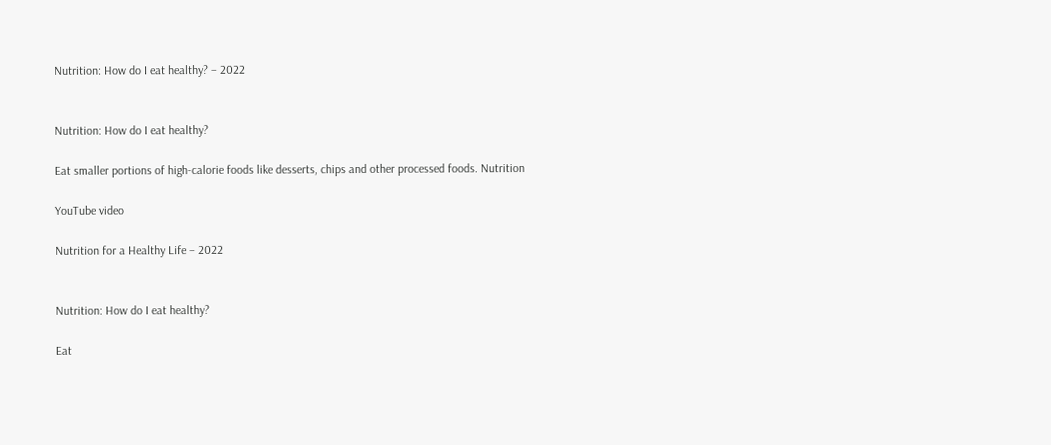Nutrition: How do I eat healthy? – 2022


Nutrition: How do I eat healthy?

Eat smaller portions of high-calorie foods like desserts, chips and other processed foods. Nutrition

YouTube video

Nutrition for a Healthy Life – 2022


Nutrition: How do I eat healthy?

Eat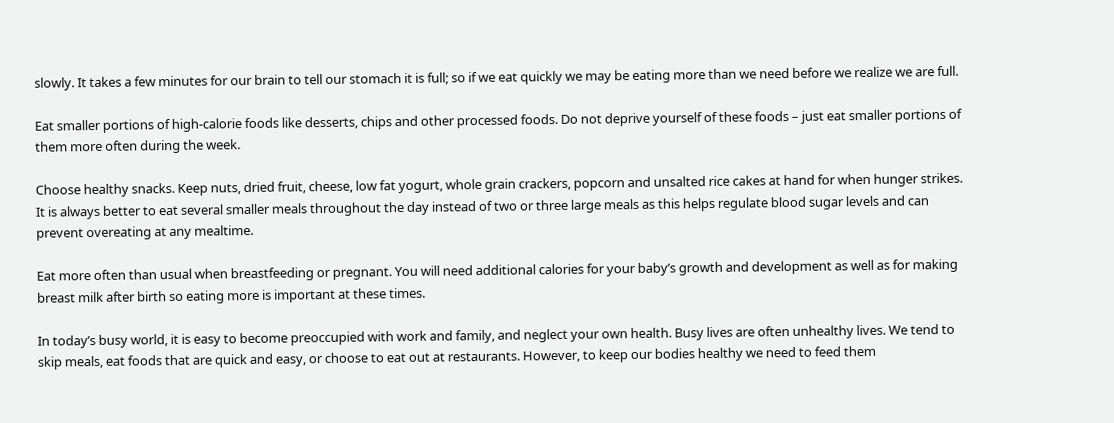slowly. It takes a few minutes for our brain to tell our stomach it is full; so if we eat quickly we may be eating more than we need before we realize we are full.

Eat smaller portions of high-calorie foods like desserts, chips and other processed foods. Do not deprive yourself of these foods – just eat smaller portions of them more often during the week.

Choose healthy snacks. Keep nuts, dried fruit, cheese, low fat yogurt, whole grain crackers, popcorn and unsalted rice cakes at hand for when hunger strikes. It is always better to eat several smaller meals throughout the day instead of two or three large meals as this helps regulate blood sugar levels and can prevent overeating at any mealtime.

Eat more often than usual when breastfeeding or pregnant. You will need additional calories for your baby’s growth and development as well as for making breast milk after birth so eating more is important at these times.

In today’s busy world, it is easy to become preoccupied with work and family, and neglect your own health. Busy lives are often unhealthy lives. We tend to skip meals, eat foods that are quick and easy, or choose to eat out at restaurants. However, to keep our bodies healthy we need to feed them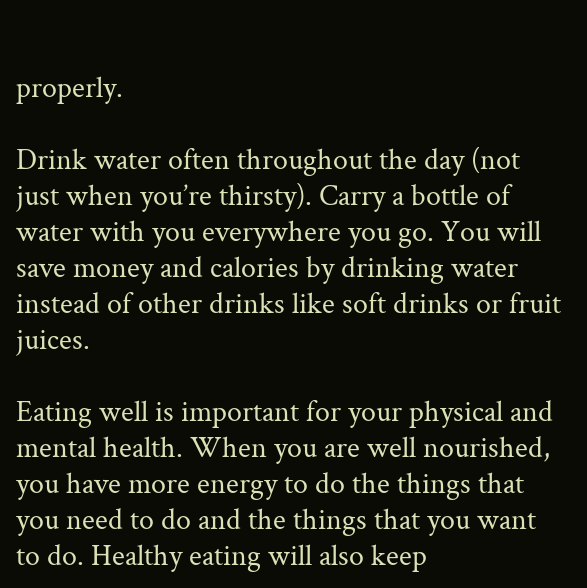properly.

Drink water often throughout the day (not just when you’re thirsty). Carry a bottle of water with you everywhere you go. You will save money and calories by drinking water instead of other drinks like soft drinks or fruit juices.

Eating well is important for your physical and mental health. When you are well nourished, you have more energy to do the things that you need to do and the things that you want to do. Healthy eating will also keep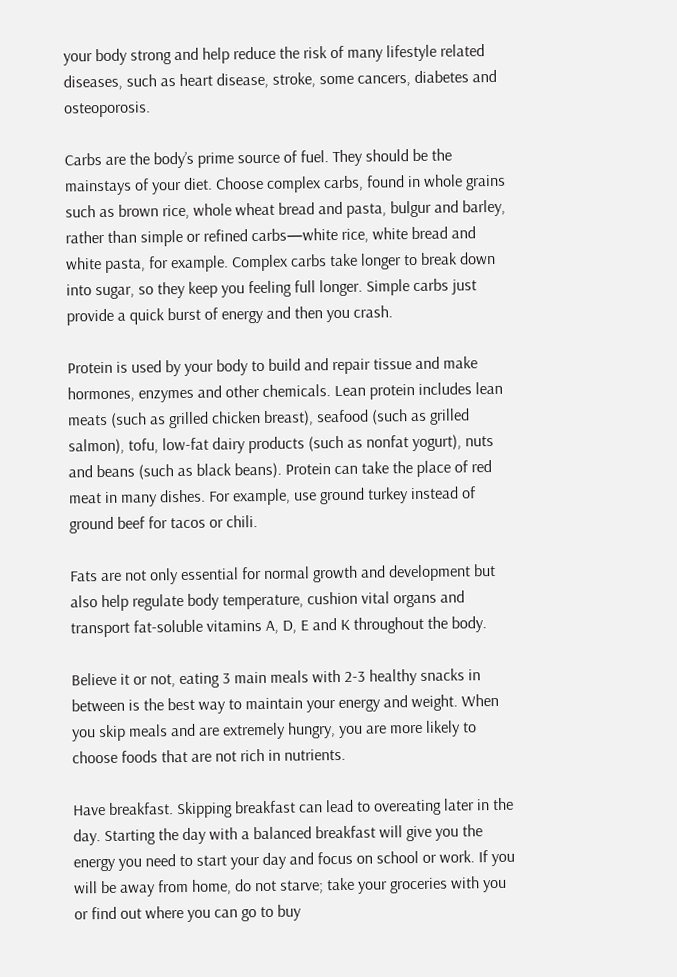your body strong and help reduce the risk of many lifestyle related diseases, such as heart disease, stroke, some cancers, diabetes and osteoporosis.

Carbs are the body’s prime source of fuel. They should be the mainstays of your diet. Choose complex carbs, found in whole grains such as brown rice, whole wheat bread and pasta, bulgur and barley, rather than simple or refined carbs—white rice, white bread and white pasta, for example. Complex carbs take longer to break down into sugar, so they keep you feeling full longer. Simple carbs just provide a quick burst of energy and then you crash.

Protein is used by your body to build and repair tissue and make hormones, enzymes and other chemicals. Lean protein includes lean meats (such as grilled chicken breast), seafood (such as grilled salmon), tofu, low-fat dairy products (such as nonfat yogurt), nuts and beans (such as black beans). Protein can take the place of red meat in many dishes. For example, use ground turkey instead of ground beef for tacos or chili.

Fats are not only essential for normal growth and development but also help regulate body temperature, cushion vital organs and transport fat-soluble vitamins A, D, E and K throughout the body.

Believe it or not, eating 3 main meals with 2-3 healthy snacks in between is the best way to maintain your energy and weight. When you skip meals and are extremely hungry, you are more likely to choose foods that are not rich in nutrients.

Have breakfast. Skipping breakfast can lead to overeating later in the day. Starting the day with a balanced breakfast will give you the energy you need to start your day and focus on school or work. If you will be away from home, do not starve; take your groceries with you or find out where you can go to buy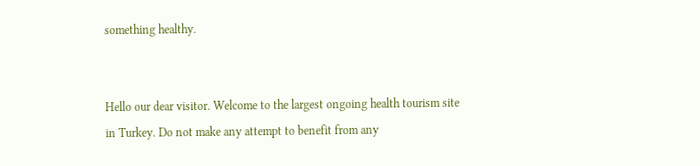something healthy.


Hello our dear visitor. Welcome to the largest ongoing health tourism site in Turkey. Do not make any attempt to benefit from any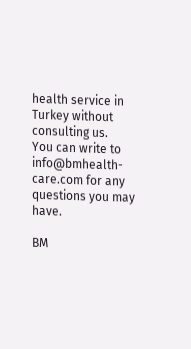health service in Turkey without consulting us.
You can write to info@bmhealth-care.com for any questions you may have.

BM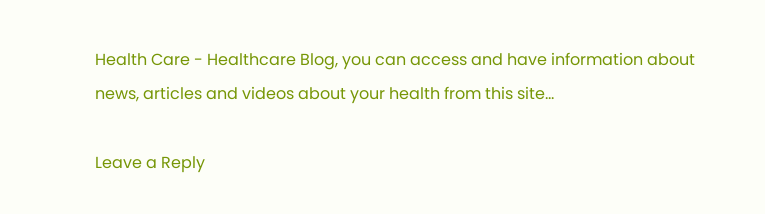Health Care - Healthcare Blog, you can access and have information about news, articles and videos about your health from this site...

Leave a Reply